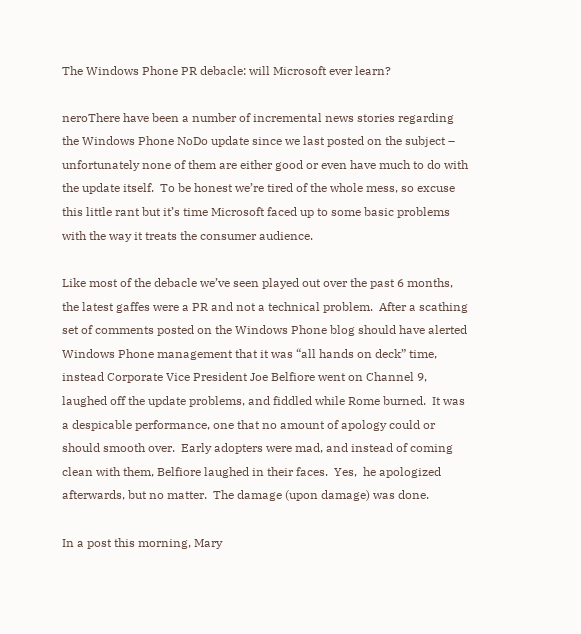The Windows Phone PR debacle: will Microsoft ever learn?

neroThere have been a number of incremental news stories regarding the Windows Phone NoDo update since we last posted on the subject – unfortunately none of them are either good or even have much to do with the update itself.  To be honest we’re tired of the whole mess, so excuse this little rant but it’s time Microsoft faced up to some basic problems with the way it treats the consumer audience.

Like most of the debacle we’ve seen played out over the past 6 months, the latest gaffes were a PR and not a technical problem.  After a scathing set of comments posted on the Windows Phone blog should have alerted Windows Phone management that it was “all hands on deck” time, instead Corporate Vice President Joe Belfiore went on Channel 9, laughed off the update problems, and fiddled while Rome burned.  It was a despicable performance, one that no amount of apology could or should smooth over.  Early adopters were mad, and instead of coming clean with them, Belfiore laughed in their faces.  Yes,  he apologized afterwards, but no matter.  The damage (upon damage) was done.

In a post this morning, Mary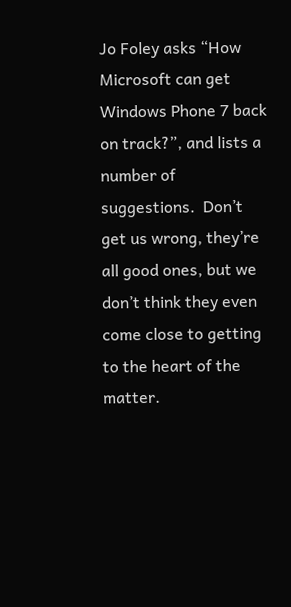Jo Foley asks “How Microsoft can get Windows Phone 7 back on track?”, and lists a number of suggestions.  Don’t get us wrong, they’re all good ones, but we don’t think they even come close to getting to the heart of the matter.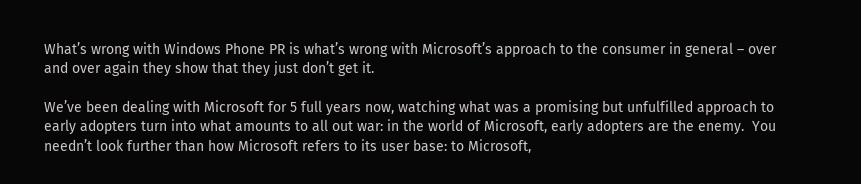What’s wrong with Windows Phone PR is what’s wrong with Microsoft’s approach to the consumer in general – over and over again they show that they just don’t get it.

We’ve been dealing with Microsoft for 5 full years now, watching what was a promising but unfulfilled approach to early adopters turn into what amounts to all out war: in the world of Microsoft, early adopters are the enemy.  You needn’t look further than how Microsoft refers to its user base: to Microsoft,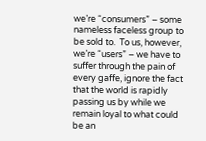we’re “consumers” – some nameless faceless group to be sold to.  To us, however, we’re “users” – we have to suffer through the pain of every gaffe, ignore the fact that the world is rapidly passing us by while we remain loyal to what could be an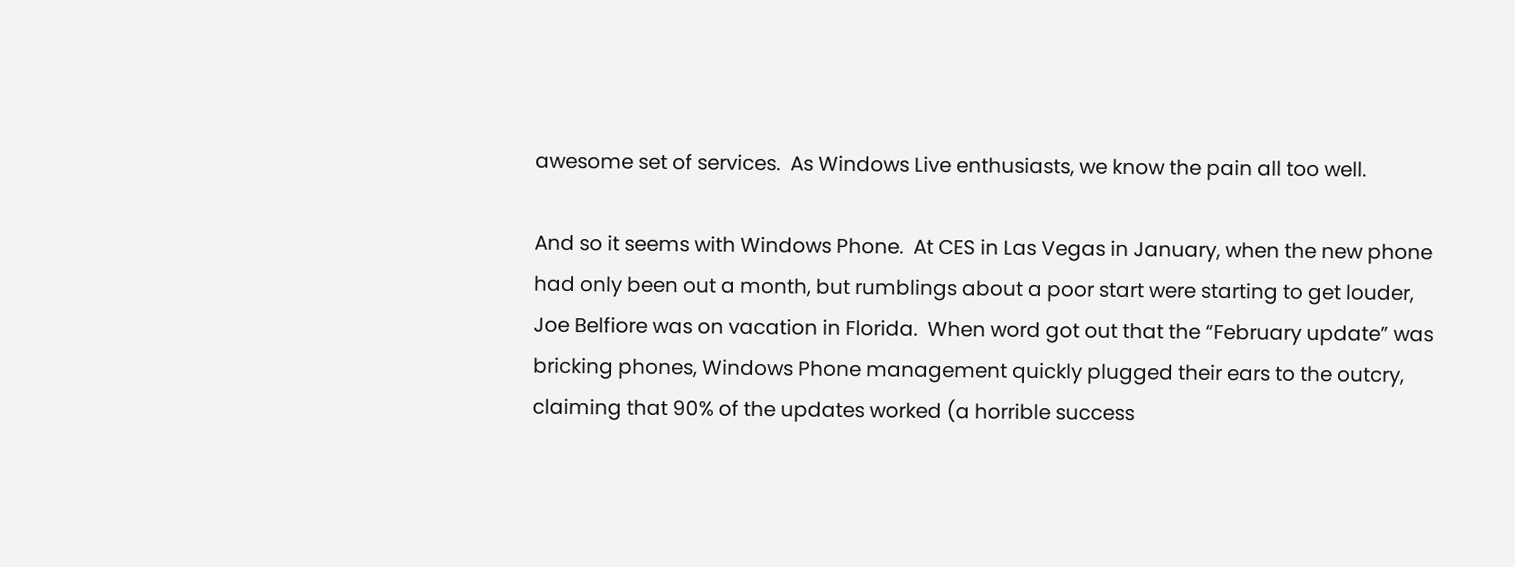awesome set of services.  As Windows Live enthusiasts, we know the pain all too well.

And so it seems with Windows Phone.  At CES in Las Vegas in January, when the new phone had only been out a month, but rumblings about a poor start were starting to get louder, Joe Belfiore was on vacation in Florida.  When word got out that the “February update” was bricking phones, Windows Phone management quickly plugged their ears to the outcry, claiming that 90% of the updates worked (a horrible success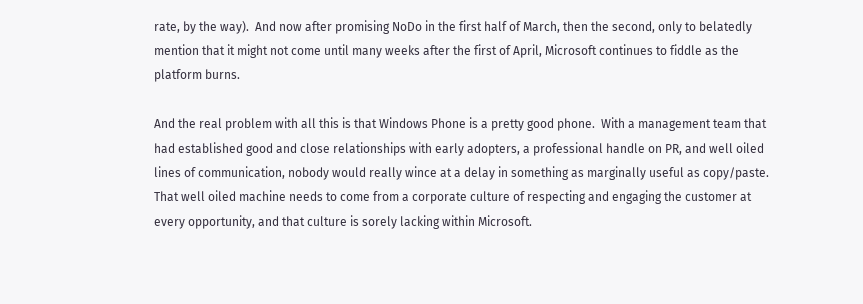rate, by the way).  And now after promising NoDo in the first half of March, then the second, only to belatedly mention that it might not come until many weeks after the first of April, Microsoft continues to fiddle as the platform burns.

And the real problem with all this is that Windows Phone is a pretty good phone.  With a management team that had established good and close relationships with early adopters, a professional handle on PR, and well oiled lines of communication, nobody would really wince at a delay in something as marginally useful as copy/paste.  That well oiled machine needs to come from a corporate culture of respecting and engaging the customer at every opportunity, and that culture is sorely lacking within Microsoft.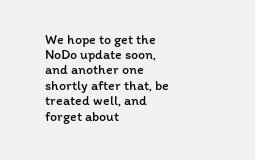We hope to get the NoDo update soon, and another one shortly after that, be treated well, and forget about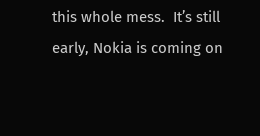this whole mess.  It’s still early, Nokia is coming on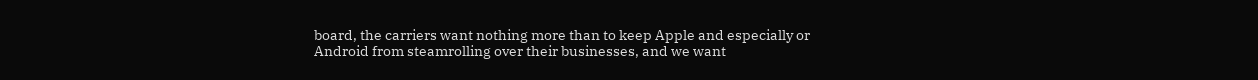board, the carriers want nothing more than to keep Apple and especially or Android from steamrolling over their businesses, and we want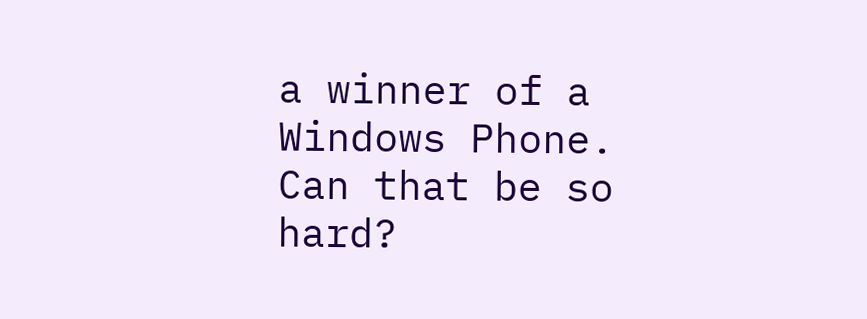a winner of a Windows Phone.  Can that be so hard?